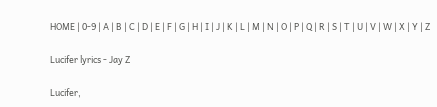HOME | 0-9 | A | B | C | D | E | F | G | H | I | J | K | L | M | N | O | P | Q | R | S | T | U | V | W | X | Y | Z

Lucifer lyrics - Jay Z

Lucifer,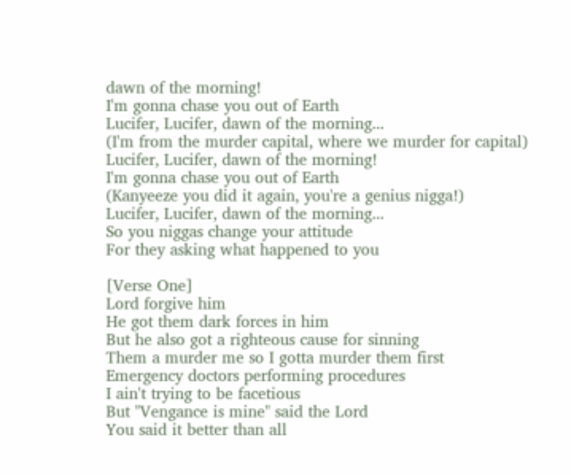dawn of the morning!
I'm gonna chase you out of Earth
Lucifer, Lucifer, dawn of the morning...
(I'm from the murder capital, where we murder for capital)
Lucifer, Lucifer, dawn of the morning!
I'm gonna chase you out of Earth
(Kanyeeze you did it again, you're a genius nigga!)
Lucifer, Lucifer, dawn of the morning...
So you niggas change your attitude
For they asking what happened to you

[Verse One]
Lord forgive him
He got them dark forces in him
But he also got a righteous cause for sinning
Them a murder me so I gotta murder them first
Emergency doctors performing procedures
I ain't trying to be facetious
But "Vengance is mine" said the Lord
You said it better than all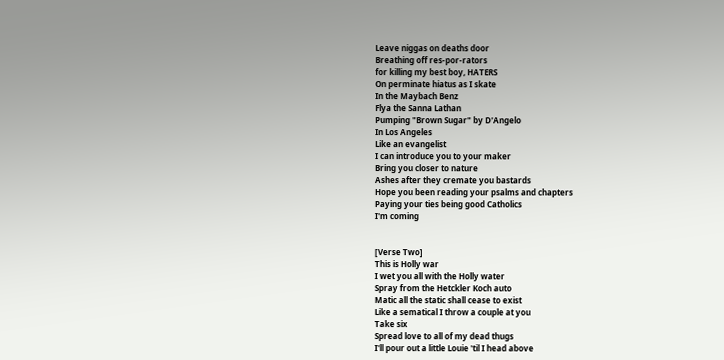Leave niggas on deaths door
Breathing off res-por-rators
for killing my best boy, HATERS
On perminate hiatus as I skate
In the Maybach Benz
Flya the Sanna Lathan
Pumping "Brown Sugar" by D'Angelo
In Los Angeles
Like an evangelist
I can introduce you to your maker
Bring you closer to nature
Ashes after they cremate you bastards
Hope you been reading your psalms and chapters
Paying your ties being good Catholics
I'm coming


[Verse Two]
This is Holly war
I wet you all with the Holly water
Spray from the Hetckler Koch auto
Matic all the static shall cease to exist
Like a sematical I throw a couple at you
Take six
Spread love to all of my dead thugs
I'll pour out a little Louie 'til I head above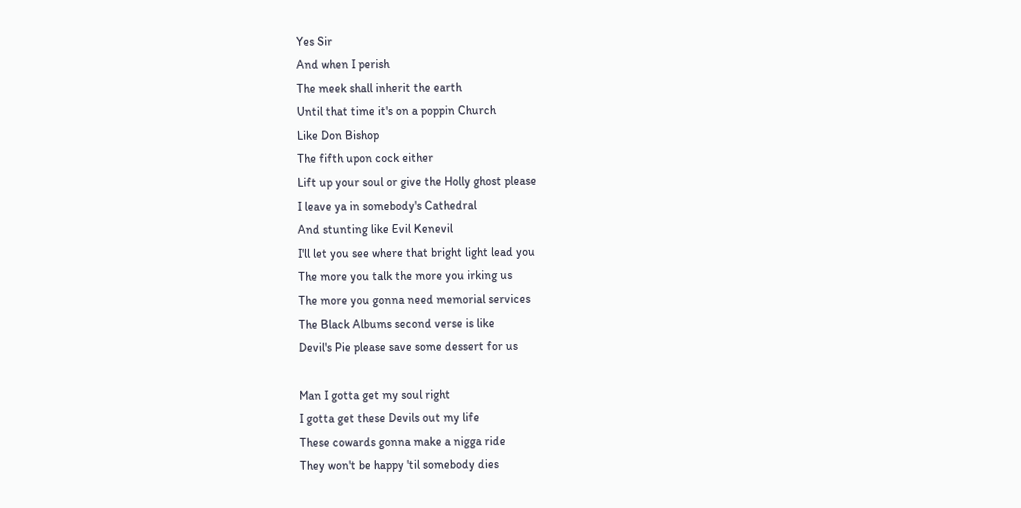Yes Sir
And when I perish
The meek shall inherit the earth
Until that time it's on a poppin Church
Like Don Bishop
The fifth upon cock either
Lift up your soul or give the Holly ghost please
I leave ya in somebody's Cathedral
And stunting like Evil Kenevil
I'll let you see where that bright light lead you
The more you talk the more you irking us
The more you gonna need memorial services
The Black Albums second verse is like
Devil's Pie please save some dessert for us

Man I gotta get my soul right
I gotta get these Devils out my life
These cowards gonna make a nigga ride
They won't be happy 'til somebody dies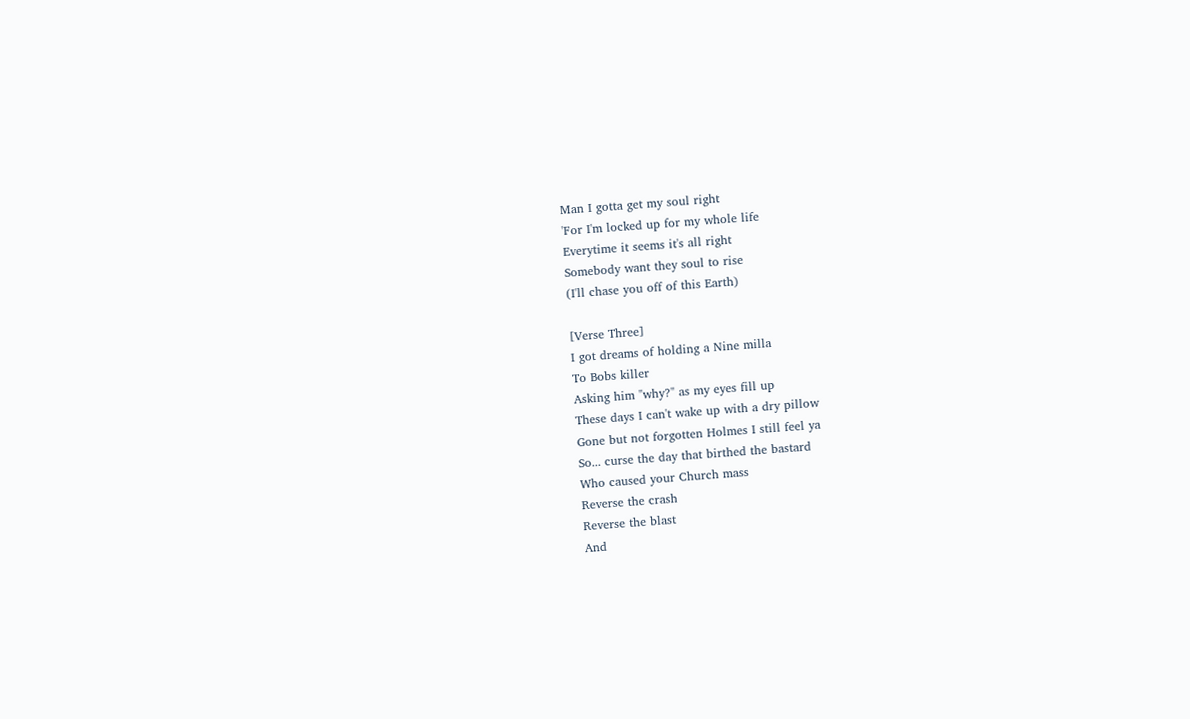Man I gotta get my soul right
'For I'm locked up for my whole life
Everytime it seems it's all right
Somebody want they soul to rise
(I'll chase you off of this Earth)

[Verse Three]
I got dreams of holding a Nine milla
To Bobs killer
Asking him "why?" as my eyes fill up
These days I can't wake up with a dry pillow
Gone but not forgotten Holmes I still feel ya
So... curse the day that birthed the bastard
Who caused your Church mass
Reverse the crash
Reverse the blast
And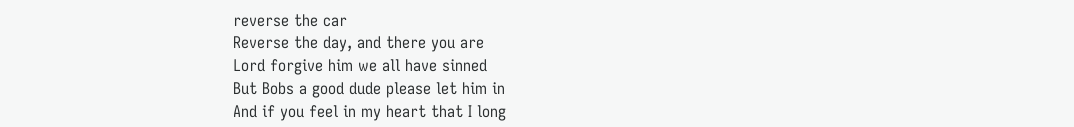reverse the car
Reverse the day, and there you are
Lord forgive him we all have sinned
But Bobs a good dude please let him in
And if you feel in my heart that I long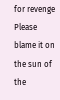for revenge
Please blame it on the sun of the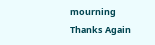mourning
Thanks Again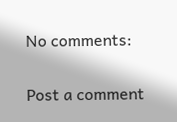No comments:

Post a comment